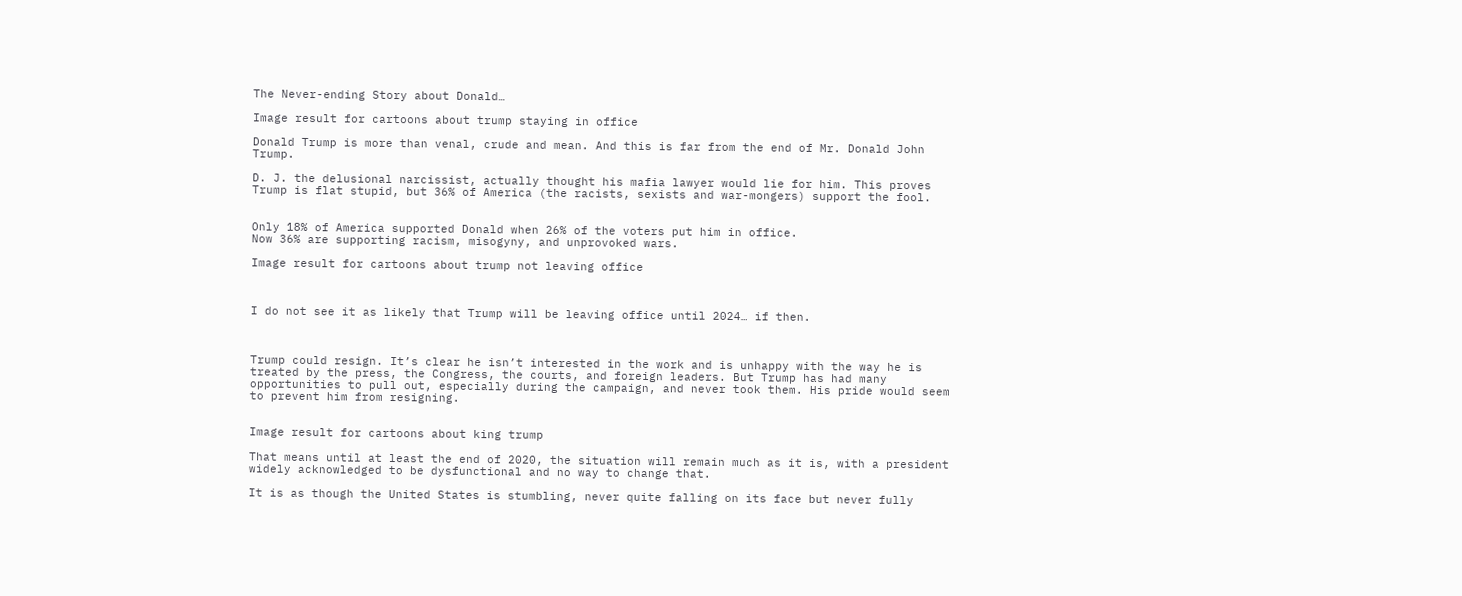The Never-ending Story about Donald…

Image result for cartoons about trump staying in office

Donald Trump is more than venal, crude and mean. And this is far from the end of Mr. Donald John Trump.

D. J. the delusional narcissist, actually thought his mafia lawyer would lie for him. This proves Trump is flat stupid, but 36% of America (the racists, sexists and war-mongers) support the fool.


Only 18% of America supported Donald when 26% of the voters put him in office.
Now 36% are supporting racism, misogyny, and unprovoked wars.

Image result for cartoons about trump not leaving office



I do not see it as likely that Trump will be leaving office until 2024… if then.



Trump could resign. It’s clear he isn’t interested in the work and is unhappy with the way he is treated by the press, the Congress, the courts, and foreign leaders. But Trump has had many opportunities to pull out, especially during the campaign, and never took them. His pride would seem to prevent him from resigning.


Image result for cartoons about king trump

That means until at least the end of 2020, the situation will remain much as it is, with a president widely acknowledged to be dysfunctional and no way to change that.

It is as though the United States is stumbling, never quite falling on its face but never fully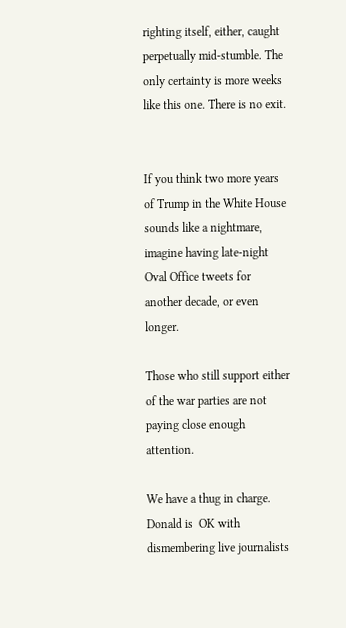righting itself, either, caught perpetually mid-stumble. The only certainty is more weeks like this one. There is no exit.


If you think two more years of Trump in the White House sounds like a nightmare, imagine having late-night Oval Office tweets for another decade, or even longer.

Those who still support either of the war parties are not paying close enough attention.

We have a thug in charge. Donald is  OK with dismembering live journalists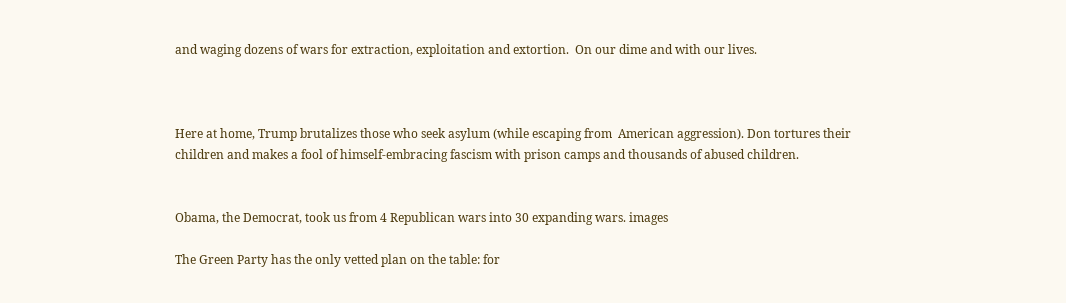and waging dozens of wars for extraction, exploitation and extortion.  On our dime and with our lives.



Here at home, Trump brutalizes those who seek asylum (while escaping from  American aggression). Don tortures their children and makes a fool of himself-embracing fascism with prison camps and thousands of abused children.


Obama, the Democrat, took us from 4 Republican wars into 30 expanding wars. images

The Green Party has the only vetted plan on the table: for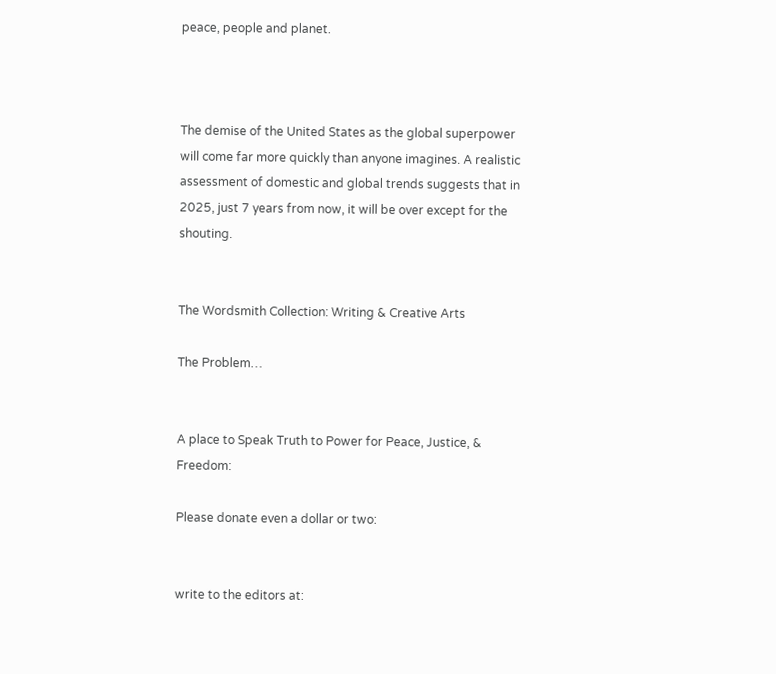peace, people and planet.



The demise of the United States as the global superpower will come far more quickly than anyone imagines. A realistic assessment of domestic and global trends suggests that in 2025, just 7 years from now, it will be over except for the shouting.


The Wordsmith Collection: Writing & Creative Arts

The Problem…


A place to Speak Truth to Power for Peace, Justice, & Freedom:

Please donate even a dollar or two:


write to the editors at: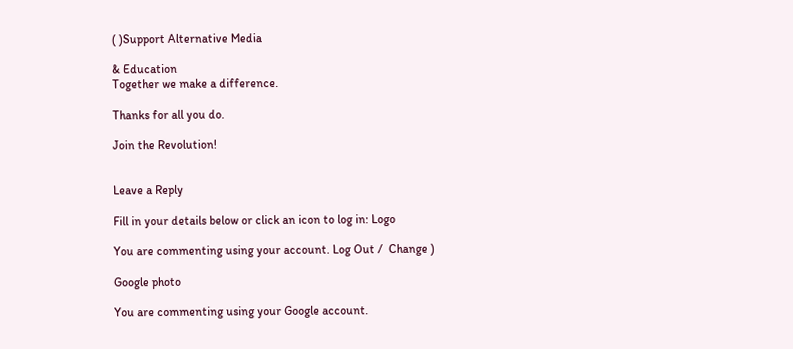( )Support Alternative Media

& Education
Together we make a difference.

Thanks for all you do.

Join the Revolution!


Leave a Reply

Fill in your details below or click an icon to log in: Logo

You are commenting using your account. Log Out /  Change )

Google photo

You are commenting using your Google account.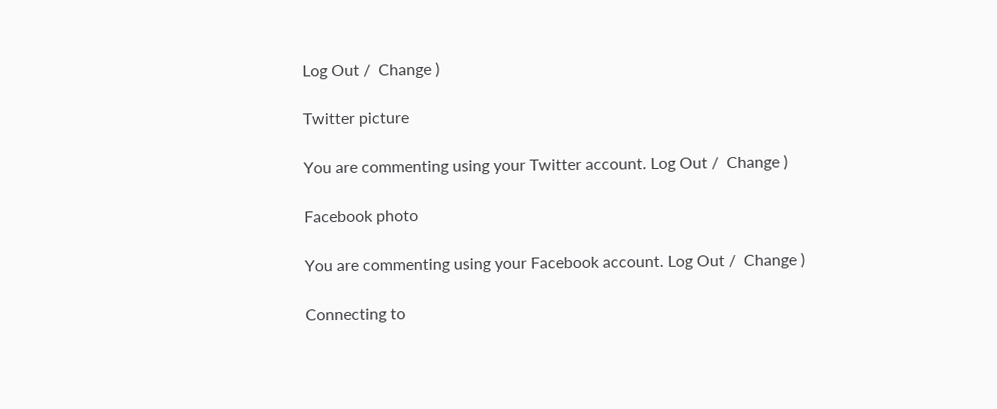Log Out /  Change )

Twitter picture

You are commenting using your Twitter account. Log Out /  Change )

Facebook photo

You are commenting using your Facebook account. Log Out /  Change )

Connecting to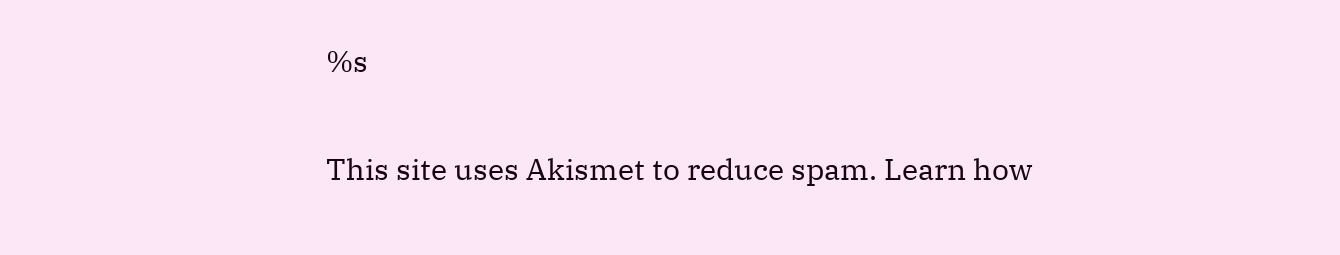%s

This site uses Akismet to reduce spam. Learn how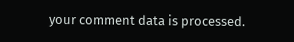your comment data is processed.